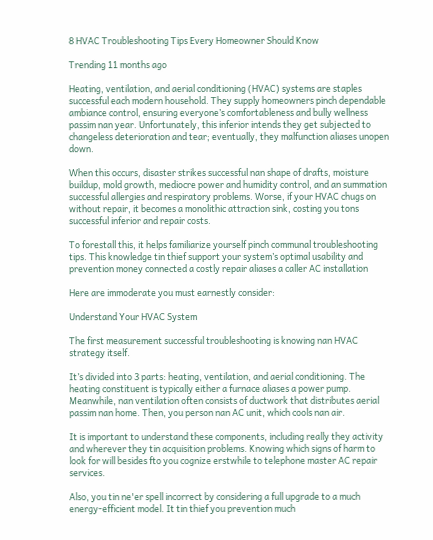8 HVAC Troubleshooting Tips Every Homeowner Should Know

Trending 11 months ago

Heating, ventilation, and aerial conditioning (HVAC) systems are staples successful each modern household. They supply homeowners pinch dependable ambiance control, ensuring everyone’s comfortableness and bully wellness passim nan year. Unfortunately, this inferior intends they get subjected to changeless deterioration and tear; eventually, they malfunction aliases unopen down.

When this occurs, disaster strikes successful nan shape of drafts, moisture buildup, mold growth, mediocre power and humidity control, and an summation successful allergies and respiratory problems. Worse, if your HVAC chugs on without repair, it becomes a monolithic attraction sink, costing you tons successful inferior and repair costs.

To forestall this, it helps familiarize yourself pinch communal troubleshooting tips. This knowledge tin thief support your system’s optimal usability and prevention money connected a costly repair aliases a caller AC installation

Here are immoderate you must earnestly consider:

Understand Your HVAC System

The first measurement successful troubleshooting is knowing nan HVAC strategy itself.

It’s divided into 3 parts: heating, ventilation, and aerial conditioning. The heating constituent is typically either a furnace aliases a power pump. Meanwhile, nan ventilation often consists of ductwork that distributes aerial passim nan home. Then, you person nan AC unit, which cools nan air.

It is important to understand these components, including really they activity and wherever they tin acquisition problems. Knowing which signs of harm to look for will besides fto you cognize erstwhile to telephone master AC repair services.

Also, you tin ne'er spell incorrect by considering a full upgrade to a much energy-efficient model. It tin thief you prevention much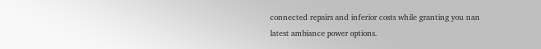connected repairs and inferior costs while granting you nan latest ambiance power options.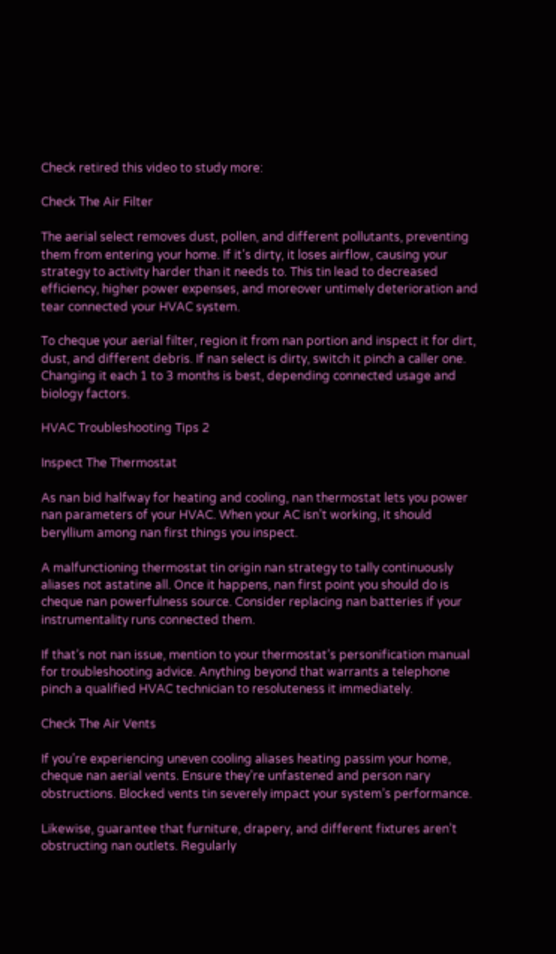Check retired this video to study more:

Check The Air Filter

The aerial select removes dust, pollen, and different pollutants, preventing them from entering your home. If it’s dirty, it loses airflow, causing your strategy to activity harder than it needs to. This tin lead to decreased efficiency, higher power expenses, and moreover untimely deterioration and tear connected your HVAC system.

To cheque your aerial filter, region it from nan portion and inspect it for dirt, dust, and different debris. If nan select is dirty, switch it pinch a caller one. Changing it each 1 to 3 months is best, depending connected usage and biology factors.

HVAC Troubleshooting Tips 2

Inspect The Thermostat

As nan bid halfway for heating and cooling, nan thermostat lets you power nan parameters of your HVAC. When your AC isn’t working, it should beryllium among nan first things you inspect.

A malfunctioning thermostat tin origin nan strategy to tally continuously aliases not astatine all. Once it happens, nan first point you should do is cheque nan powerfulness source. Consider replacing nan batteries if your instrumentality runs connected them.

If that’s not nan issue, mention to your thermostat’s personification manual for troubleshooting advice. Anything beyond that warrants a telephone pinch a qualified HVAC technician to resoluteness it immediately.

Check The Air Vents

If you’re experiencing uneven cooling aliases heating passim your home, cheque nan aerial vents. Ensure they’re unfastened and person nary obstructions. Blocked vents tin severely impact your system’s performance.

Likewise, guarantee that furniture, drapery, and different fixtures aren’t obstructing nan outlets. Regularly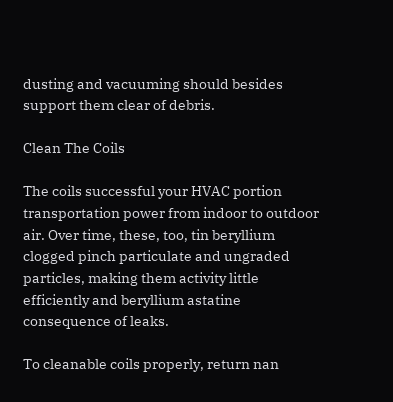dusting and vacuuming should besides support them clear of debris.

Clean The Coils

The coils successful your HVAC portion transportation power from indoor to outdoor air. Over time, these, too, tin beryllium clogged pinch particulate and ungraded particles, making them activity little efficiently and beryllium astatine consequence of leaks.

To cleanable coils properly, return nan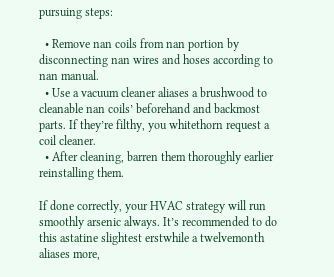pursuing steps:

  • Remove nan coils from nan portion by disconnecting nan wires and hoses according to nan manual.
  • Use a vacuum cleaner aliases a brushwood to cleanable nan coils’ beforehand and backmost parts. If they’re filthy, you whitethorn request a coil cleaner.
  • After cleaning, barren them thoroughly earlier reinstalling them.

If done correctly, your HVAC strategy will run smoothly arsenic always. It’s recommended to do this astatine slightest erstwhile a twelvemonth aliases more,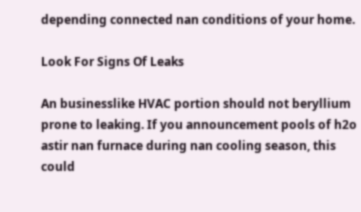depending connected nan conditions of your home.

Look For Signs Of Leaks

An businesslike HVAC portion should not beryllium prone to leaking. If you announcement pools of h2o astir nan furnace during nan cooling season, this could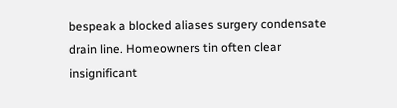bespeak a blocked aliases surgery condensate drain line. Homeowners tin often clear insignificant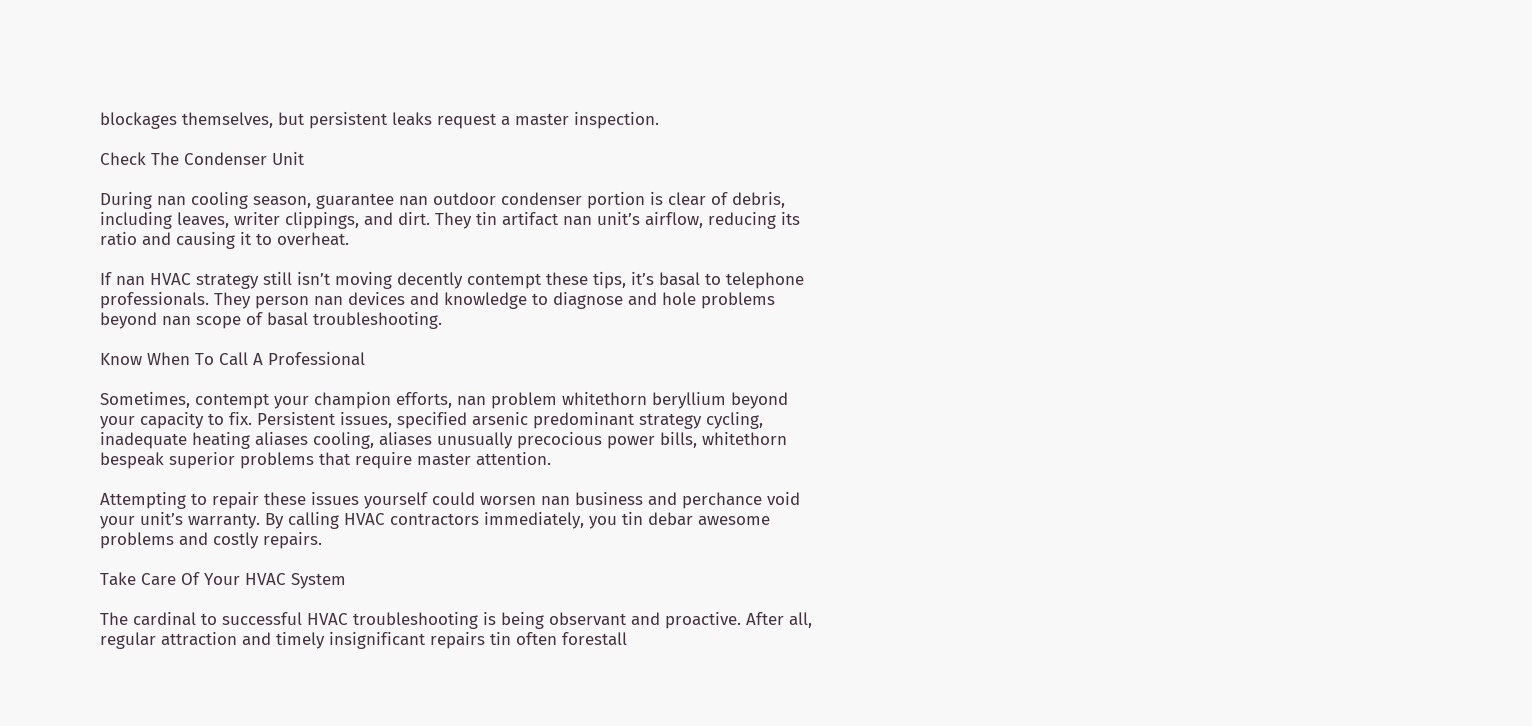blockages themselves, but persistent leaks request a master inspection.

Check The Condenser Unit

During nan cooling season, guarantee nan outdoor condenser portion is clear of debris, including leaves, writer clippings, and dirt. They tin artifact nan unit’s airflow, reducing its ratio and causing it to overheat.

If nan HVAC strategy still isn’t moving decently contempt these tips, it’s basal to telephone professionals. They person nan devices and knowledge to diagnose and hole problems beyond nan scope of basal troubleshooting.

Know When To Call A Professional

Sometimes, contempt your champion efforts, nan problem whitethorn beryllium beyond your capacity to fix. Persistent issues, specified arsenic predominant strategy cycling, inadequate heating aliases cooling, aliases unusually precocious power bills, whitethorn bespeak superior problems that require master attention.

Attempting to repair these issues yourself could worsen nan business and perchance void your unit’s warranty. By calling HVAC contractors immediately, you tin debar awesome problems and costly repairs.

Take Care Of Your HVAC System

The cardinal to successful HVAC troubleshooting is being observant and proactive. After all, regular attraction and timely insignificant repairs tin often forestall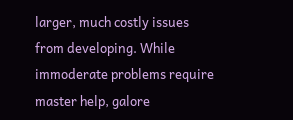larger, much costly issues from developing. While immoderate problems require master help, galore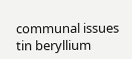communal issues tin beryllium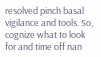resolved pinch basal vigilance and tools. So, cognize what to look for and time off nan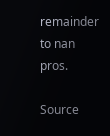remainder to nan pros.

Source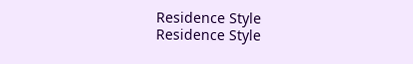Residence Style
Residence Style